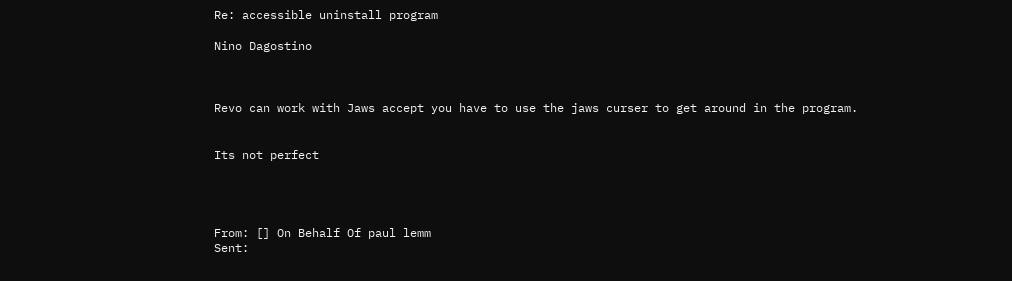Re: accessible uninstall program

Nino Dagostino



Revo can work with Jaws accept you have to use the jaws curser to get around in the program.


Its not perfect




From: [] On Behalf Of paul lemm
Sent: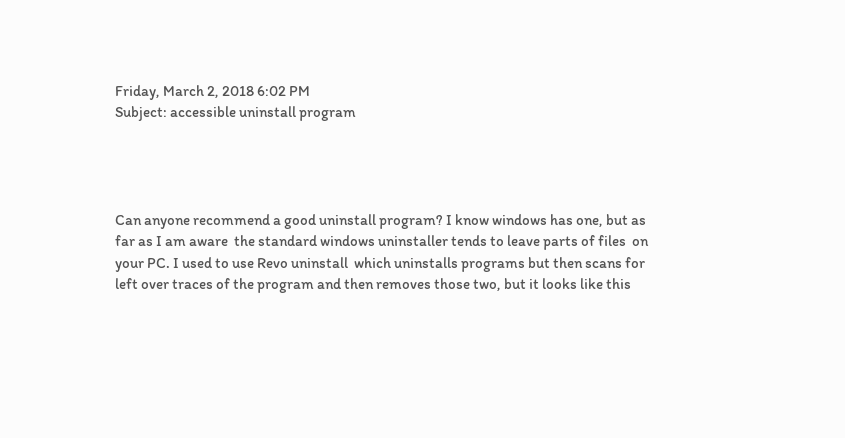Friday, March 2, 2018 6:02 PM
Subject: accessible uninstall program




Can anyone recommend a good uninstall program? I know windows has one, but as far as I am aware  the standard windows uninstaller tends to leave parts of files  on your PC. I used to use Revo uninstall  which uninstalls programs but then scans for left over traces of the program and then removes those two, but it looks like this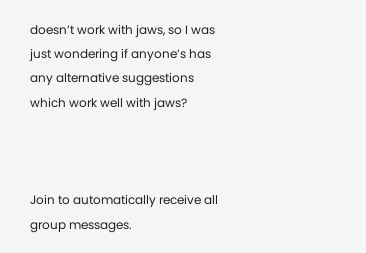doesn’t work with jaws, so I was just wondering if anyone’s has any alternative suggestions which work well with jaws?



Join to automatically receive all group messages.